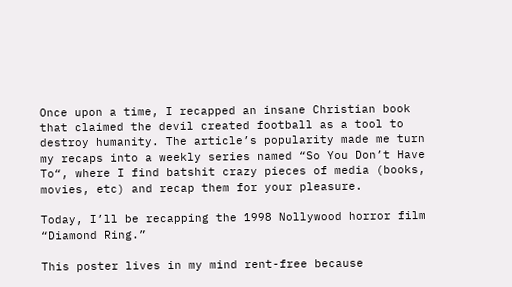Once upon a time, I recapped an insane Christian book that claimed the devil created football as a tool to destroy humanity. The article’s popularity made me turn my recaps into a weekly series named “So You Don’t Have To“, where I find batshit crazy pieces of media (books, movies, etc) and recap them for your pleasure.

Today, I’ll be recapping the 1998 Nollywood horror film “Diamond Ring.”

This poster lives in my mind rent-free because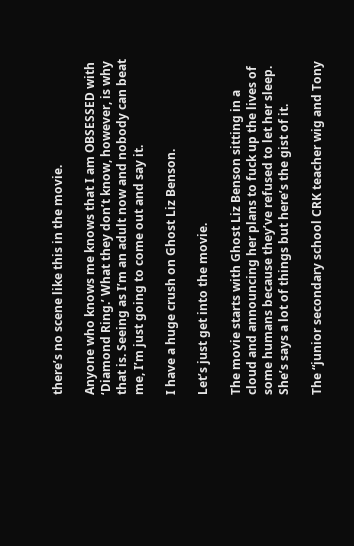there’s no scene like this in the movie.

Anyone who knows me knows that I am OBSESSED with ‘Diamond Ring.’ What they don’t know, however, is why that is. Seeing as I’m an adult now and nobody can beat me, I’m just going to come out and say it.

I have a huge crush on Ghost Liz Benson.

Let’s just get into the movie.

The movie starts with Ghost Liz Benson sitting in a cloud and announcing her plans to fuck up the lives of some humans because they’ve refused to let her sleep. She’s says a lot of things but here’s the gist of it.

The “junior secondary school CRK teacher wig and Tony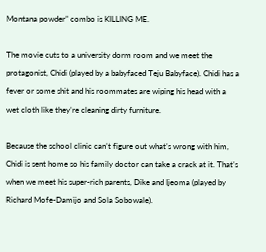Montana powder” combo is KILLING ME.

The movie cuts to a university dorm room and we meet the protagonist, Chidi (played by a babyfaced Teju Babyface). Chidi has a fever or some shit and his roommates are wiping his head with a wet cloth like they’re cleaning dirty furniture.

Because the school clinic can’t figure out what’s wrong with him, Chidi is sent home so his family doctor can take a crack at it. That’s when we meet his super-rich parents, Dike and Ijeoma (played by Richard Mofe-Damijo and Sola Sobowale).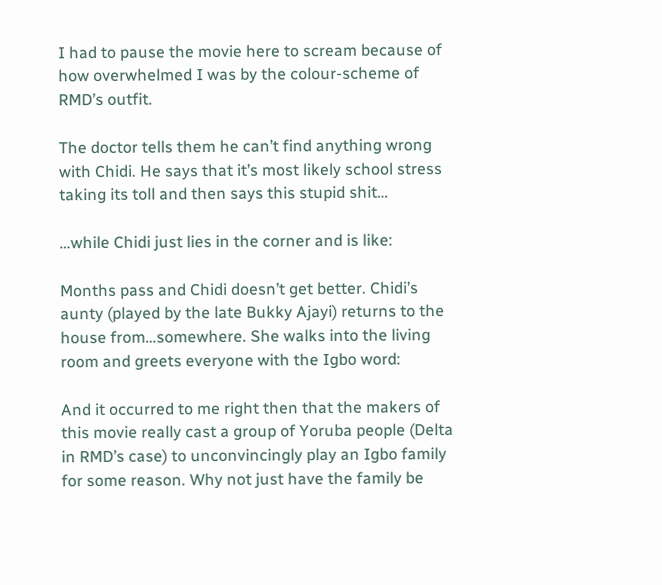I had to pause the movie here to scream because of how overwhelmed I was by the colour-scheme of RMD’s outfit.

The doctor tells them he can’t find anything wrong with Chidi. He says that it’s most likely school stress taking its toll and then says this stupid shit…

…while Chidi just lies in the corner and is like:

Months pass and Chidi doesn’t get better. Chidi’s aunty (played by the late Bukky Ajayi) returns to the house from…somewhere. She walks into the living room and greets everyone with the Igbo word:

And it occurred to me right then that the makers of this movie really cast a group of Yoruba people (Delta in RMD’s case) to unconvincingly play an Igbo family for some reason. Why not just have the family be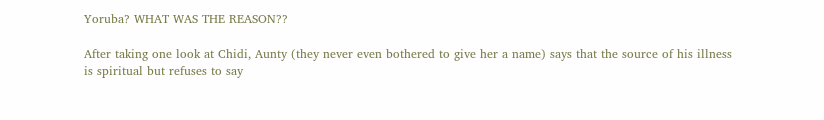Yoruba? WHAT WAS THE REASON??

After taking one look at Chidi, Aunty (they never even bothered to give her a name) says that the source of his illness is spiritual but refuses to say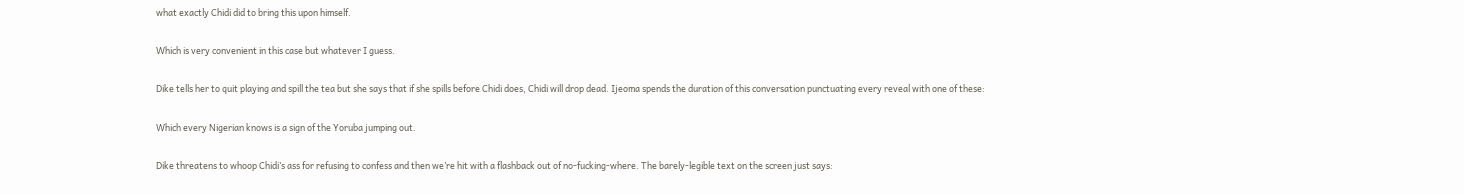what exactly Chidi did to bring this upon himself.

Which is very convenient in this case but whatever I guess.

Dike tells her to quit playing and spill the tea but she says that if she spills before Chidi does, Chidi will drop dead. Ijeoma spends the duration of this conversation punctuating every reveal with one of these:

Which every Nigerian knows is a sign of the Yoruba jumping out.

Dike threatens to whoop Chidi’s ass for refusing to confess and then we’re hit with a flashback out of no-fucking-where. The barely-legible text on the screen just says: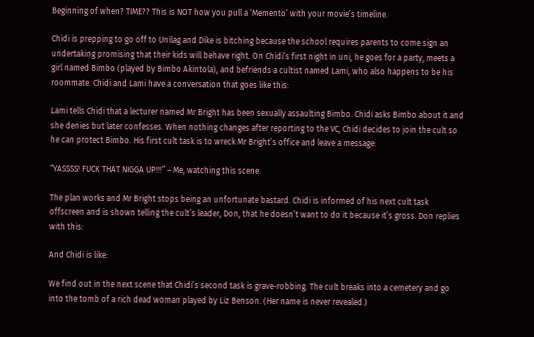Beginning of when? TIME?? This is NOT how you pull a ‘Memento’ with your movie’s timeline.

Chidi is prepping to go off to Unilag and Dike is bitching because the school requires parents to come sign an undertaking promising that their kids will behave right. On Chidi’s first night in uni, he goes for a party, meets a girl named Bimbo (played by Bimbo Akintola), and befriends a cultist named Lami, who also happens to be his roommate. Chidi and Lami have a conversation that goes like this:

Lami tells Chidi that a lecturer named Mr Bright has been sexually assaulting Bimbo. Chidi asks Bimbo about it and she denies but later confesses. When nothing changes after reporting to the VC, Chidi decides to join the cult so he can protect Bimbo. His first cult task is to wreck Mr Bright’s office and leave a message:

“YASSSS! FUCK THAT NIGGA UP!!!” – Me, watching this scene.

The plan works and Mr Bright stops being an unfortunate bastard. Chidi is informed of his next cult task offscreen and is shown telling the cult’s leader, Don, that he doesn’t want to do it because it’s gross. Don replies with this:

And Chidi is like:

We find out in the next scene that Chidi’s second task is grave-robbing. The cult breaks into a cemetery and go into the tomb of a rich dead woman played by Liz Benson. (Her name is never revealed.)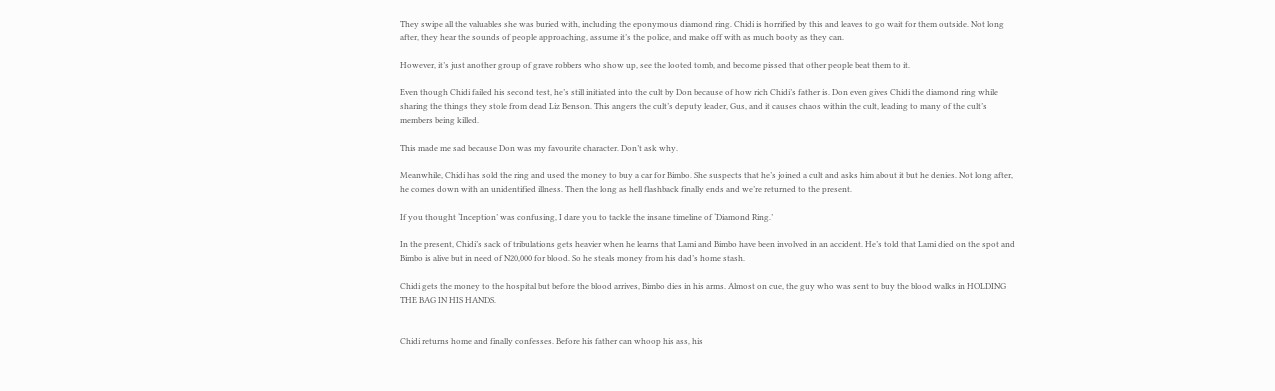They swipe all the valuables she was buried with, including the eponymous diamond ring. Chidi is horrified by this and leaves to go wait for them outside. Not long after, they hear the sounds of people approaching, assume it’s the police, and make off with as much booty as they can.

However, it’s just another group of grave robbers who show up, see the looted tomb, and become pissed that other people beat them to it.

Even though Chidi failed his second test, he’s still initiated into the cult by Don because of how rich Chidi’s father is. Don even gives Chidi the diamond ring while sharing the things they stole from dead Liz Benson. This angers the cult’s deputy leader, Gus, and it causes chaos within the cult, leading to many of the cult’s members being killed.

This made me sad because Don was my favourite character. Don’t ask why.

Meanwhile, Chidi has sold the ring and used the money to buy a car for Bimbo. She suspects that he’s joined a cult and asks him about it but he denies. Not long after, he comes down with an unidentified illness. Then the long as hell flashback finally ends and we’re returned to the present.

If you thought ‘Inception’ was confusing, I dare you to tackle the insane timeline of ‘Diamond Ring.’

In the present, Chidi’s sack of tribulations gets heavier when he learns that Lami and Bimbo have been involved in an accident. He’s told that Lami died on the spot and Bimbo is alive but in need of N20,000 for blood. So he steals money from his dad’s home stash.

Chidi gets the money to the hospital but before the blood arrives, Bimbo dies in his arms. Almost on cue, the guy who was sent to buy the blood walks in HOLDING THE BAG IN HIS HANDS.


Chidi returns home and finally confesses. Before his father can whoop his ass, his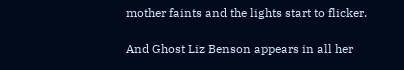mother faints and the lights start to flicker.

And Ghost Liz Benson appears in all her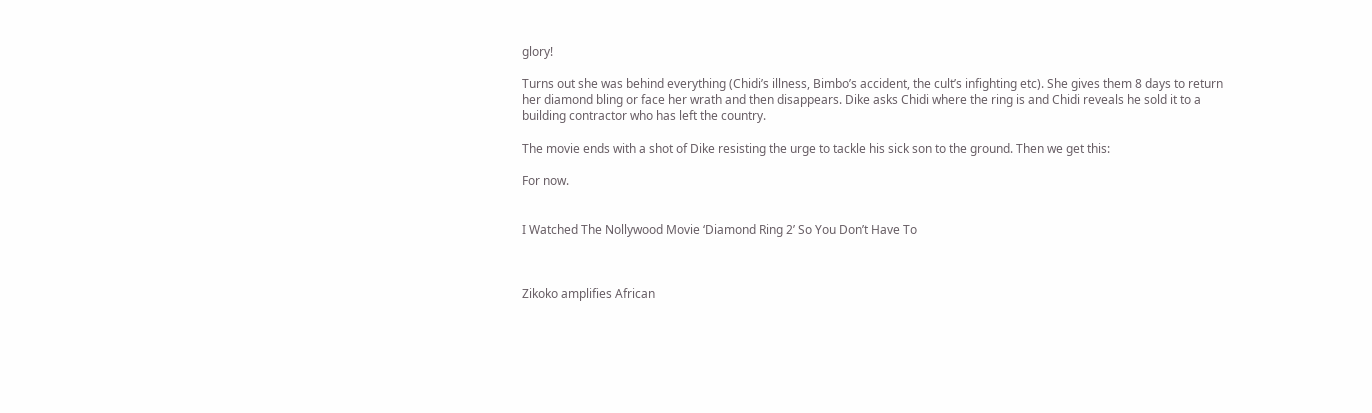glory!

Turns out she was behind everything (Chidi’s illness, Bimbo’s accident, the cult’s infighting etc). She gives them 8 days to return her diamond bling or face her wrath and then disappears. Dike asks Chidi where the ring is and Chidi reveals he sold it to a building contractor who has left the country.

The movie ends with a shot of Dike resisting the urge to tackle his sick son to the ground. Then we get this:

For now.


I Watched The Nollywood Movie ‘Diamond Ring 2’ So You Don’t Have To



Zikoko amplifies African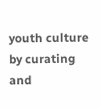youth culture by curating and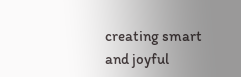creating smart and joyful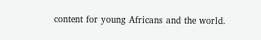content for young Africans and the world.